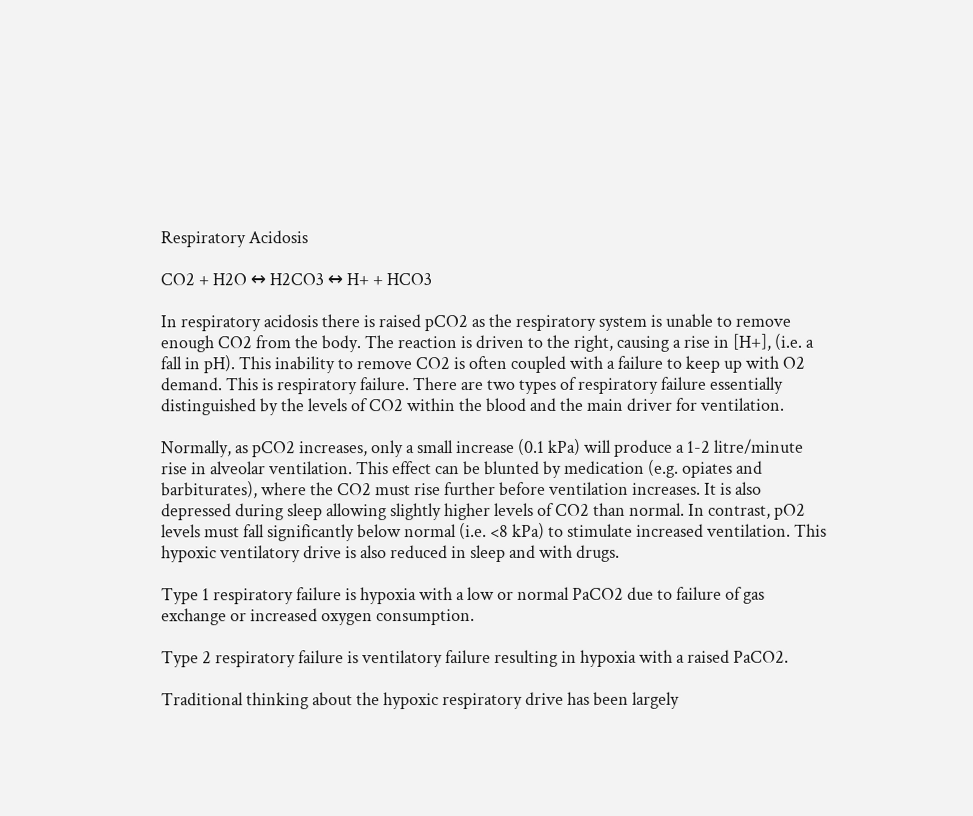Respiratory Acidosis

CO2 + H2O ↔ H2CO3 ↔ H+ + HCO3

In respiratory acidosis there is raised pCO2 as the respiratory system is unable to remove enough CO2 from the body. The reaction is driven to the right, causing a rise in [H+], (i.e. a fall in pH). This inability to remove CO2 is often coupled with a failure to keep up with O2 demand. This is respiratory failure. There are two types of respiratory failure essentially distinguished by the levels of CO2 within the blood and the main driver for ventilation.

Normally, as pCO2 increases, only a small increase (0.1 kPa) will produce a 1-2 litre/minute rise in alveolar ventilation. This effect can be blunted by medication (e.g. opiates and barbiturates), where the CO2 must rise further before ventilation increases. It is also depressed during sleep allowing slightly higher levels of CO2 than normal. In contrast, pO2 levels must fall significantly below normal (i.e. <8 kPa) to stimulate increased ventilation. This hypoxic ventilatory drive is also reduced in sleep and with drugs.

Type 1 respiratory failure is hypoxia with a low or normal PaCO2 due to failure of gas exchange or increased oxygen consumption.

Type 2 respiratory failure is ventilatory failure resulting in hypoxia with a raised PaCO2.

Traditional thinking about the hypoxic respiratory drive has been largely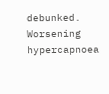debunked. Worsening hypercapnoea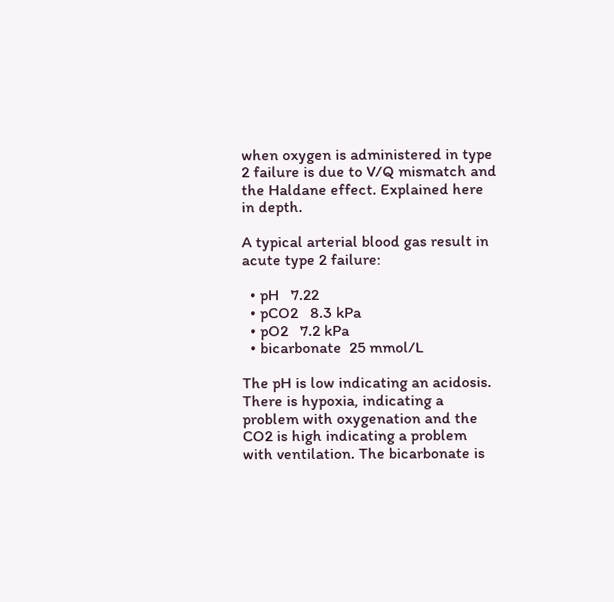when oxygen is administered in type 2 failure is due to V/Q mismatch and the Haldane effect. Explained here in depth.

A typical arterial blood gas result in acute type 2 failure:

  • pH   7.22
  • pCO2   8.3 kPa
  • pO2   7.2 kPa
  • bicarbonate  25 mmol/L

The pH is low indicating an acidosis. There is hypoxia, indicating a problem with oxygenation and the CO2 is high indicating a problem with ventilation. The bicarbonate is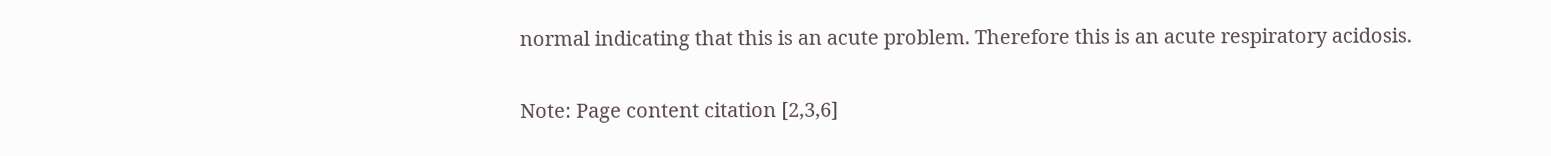normal indicating that this is an acute problem. Therefore this is an acute respiratory acidosis.

Note: Page content citation [2,3,6]